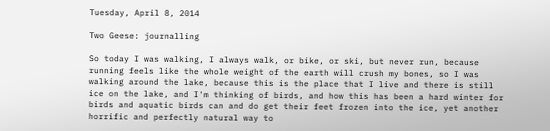Tuesday, April 8, 2014

Two Geese: journalling

So today I was walking, I always walk, or bike, or ski, but never run, because running feels like the whole weight of the earth will crush my bones, so I was walking around the lake, because this is the place that I live and there is still ice on the lake, and I'm thinking of birds, and how this has been a hard winter for birds and aquatic birds can and do get their feet frozen into the ice, yet another horrific and perfectly natural way to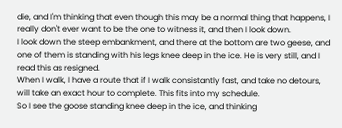die, and I'm thinking that even though this may be a normal thing that happens, I really don't ever want to be the one to witness it, and then I look down.
I look down the steep embankment, and there at the bottom are two geese, and one of them is standing with his legs knee deep in the ice. He is very still, and I read this as resigned.
When I walk, I have a route that if I walk consistantly fast, and take no detours, will take an exact hour to complete. This fits into my schedule.
So I see the goose standing knee deep in the ice, and thinking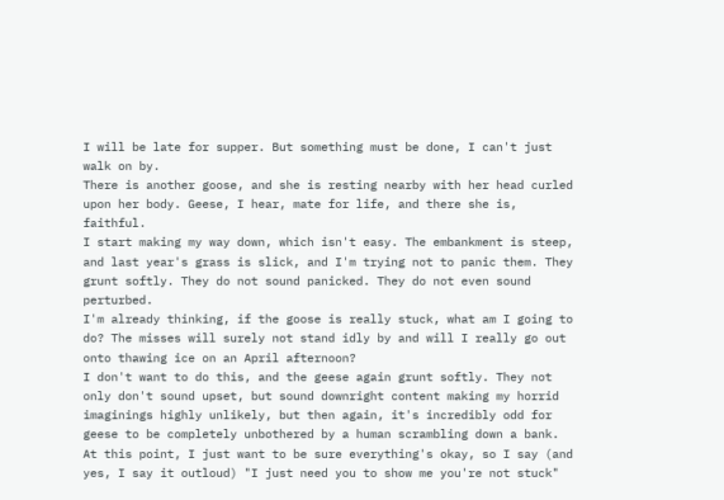I will be late for supper. But something must be done, I can't just walk on by.
There is another goose, and she is resting nearby with her head curled upon her body. Geese, I hear, mate for life, and there she is, faithful.
I start making my way down, which isn't easy. The embankment is steep, and last year's grass is slick, and I'm trying not to panic them. They grunt softly. They do not sound panicked. They do not even sound perturbed.
I'm already thinking, if the goose is really stuck, what am I going to do? The misses will surely not stand idly by and will I really go out onto thawing ice on an April afternoon?
I don't want to do this, and the geese again grunt softly. They not only don't sound upset, but sound downright content making my horrid imaginings highly unlikely, but then again, it's incredibly odd for geese to be completely unbothered by a human scrambling down a bank. At this point, I just want to be sure everything's okay, so I say (and yes, I say it outloud) "I just need you to show me you're not stuck"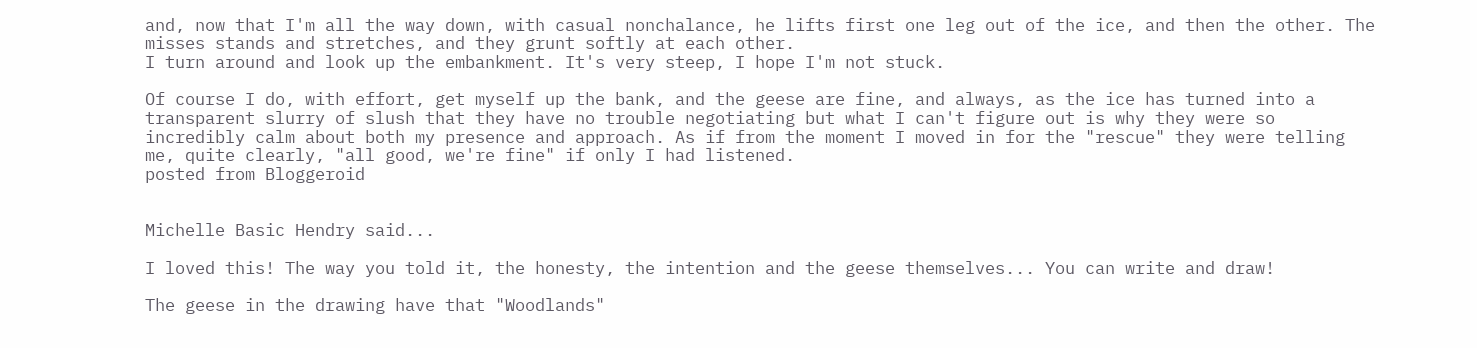and, now that I'm all the way down, with casual nonchalance, he lifts first one leg out of the ice, and then the other. The misses stands and stretches, and they grunt softly at each other.
I turn around and look up the embankment. It's very steep, I hope I'm not stuck.

Of course I do, with effort, get myself up the bank, and the geese are fine, and always, as the ice has turned into a transparent slurry of slush that they have no trouble negotiating but what I can't figure out is why they were so incredibly calm about both my presence and approach. As if from the moment I moved in for the "rescue" they were telling me, quite clearly, "all good, we're fine" if only I had listened.
posted from Bloggeroid


Michelle Basic Hendry said...

I loved this! The way you told it, the honesty, the intention and the geese themselves... You can write and draw!

The geese in the drawing have that "Woodlands"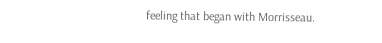feeling that began with Morrisseau.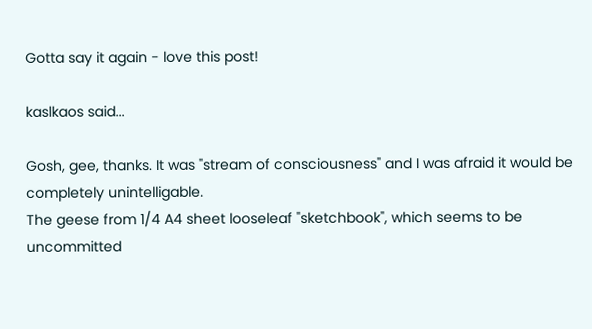Gotta say it again - love this post!

kaslkaos said...

Gosh, gee, thanks. It was "stream of consciousness" and I was afraid it would be completely unintelligable.
The geese from 1/4 A4 sheet looseleaf "sketchbook", which seems to be uncommitted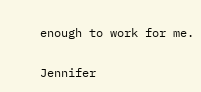enough to work for me.

Jennifer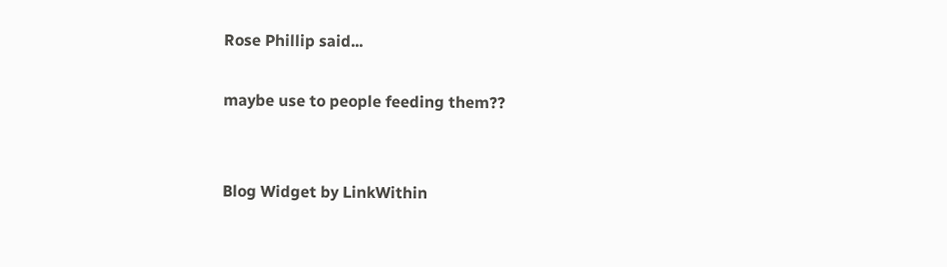Rose Phillip said...

maybe use to people feeding them??


Blog Widget by LinkWithin